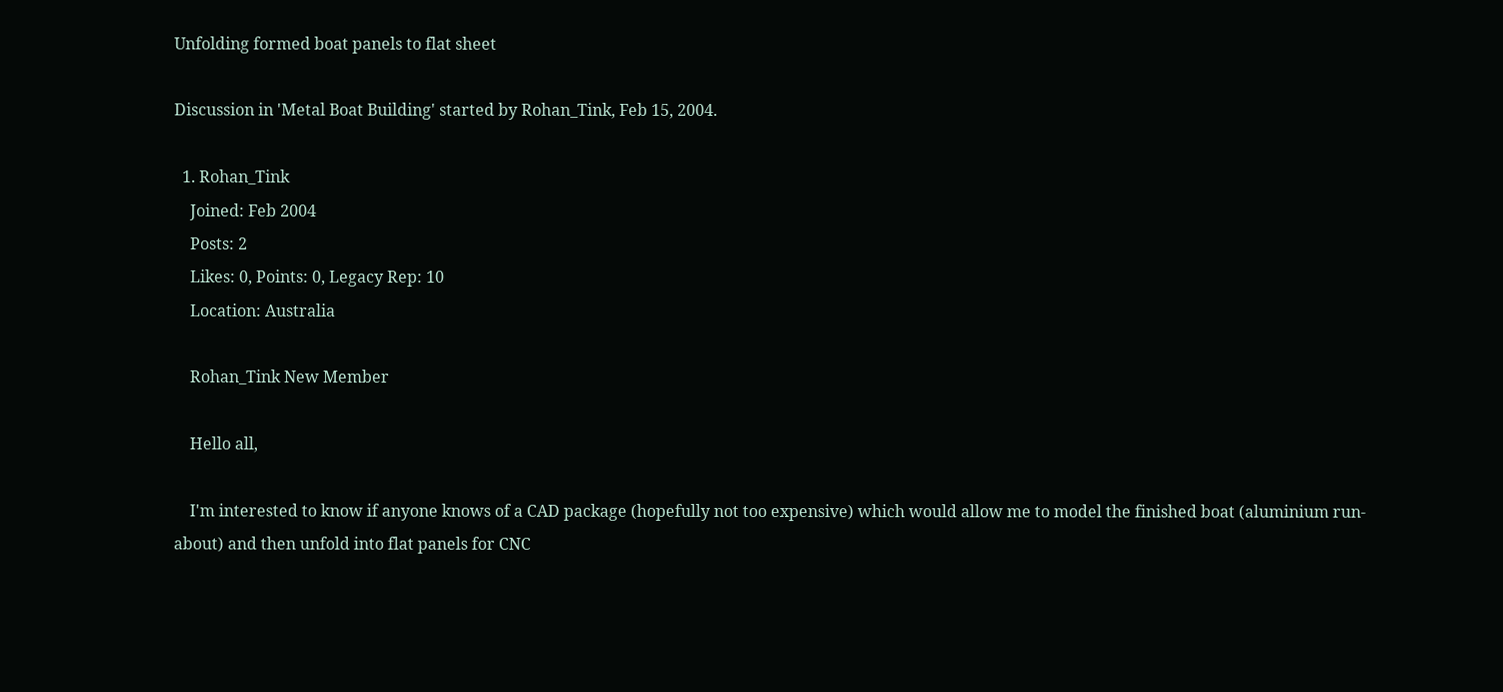Unfolding formed boat panels to flat sheet

Discussion in 'Metal Boat Building' started by Rohan_Tink, Feb 15, 2004.

  1. Rohan_Tink
    Joined: Feb 2004
    Posts: 2
    Likes: 0, Points: 0, Legacy Rep: 10
    Location: Australia

    Rohan_Tink New Member

    Hello all,

    I'm interested to know if anyone knows of a CAD package (hopefully not too expensive) which would allow me to model the finished boat (aluminium run-about) and then unfold into flat panels for CNC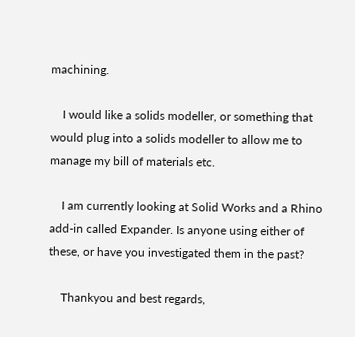machining.

    I would like a solids modeller, or something that would plug into a solids modeller to allow me to manage my bill of materials etc.

    I am currently looking at Solid Works and a Rhino add-in called Expander. Is anyone using either of these, or have you investigated them in the past?

    Thankyou and best regards,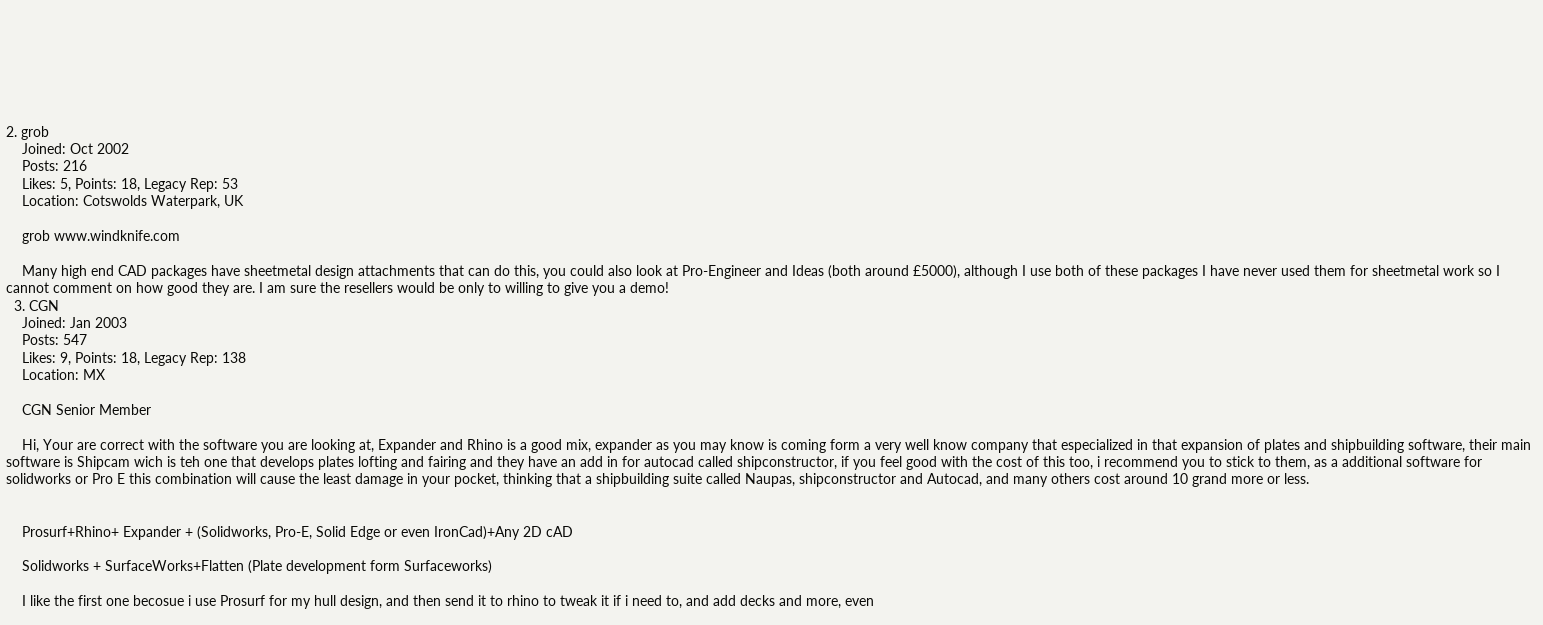2. grob
    Joined: Oct 2002
    Posts: 216
    Likes: 5, Points: 18, Legacy Rep: 53
    Location: Cotswolds Waterpark, UK

    grob www.windknife.com

    Many high end CAD packages have sheetmetal design attachments that can do this, you could also look at Pro-Engineer and Ideas (both around £5000), although I use both of these packages I have never used them for sheetmetal work so I cannot comment on how good they are. I am sure the resellers would be only to willing to give you a demo!
  3. CGN
    Joined: Jan 2003
    Posts: 547
    Likes: 9, Points: 18, Legacy Rep: 138
    Location: MX

    CGN Senior Member

    Hi, Your are correct with the software you are looking at, Expander and Rhino is a good mix, expander as you may know is coming form a very well know company that especialized in that expansion of plates and shipbuilding software, their main software is Shipcam wich is teh one that develops plates lofting and fairing and they have an add in for autocad called shipconstructor, if you feel good with the cost of this too, i recommend you to stick to them, as a additional software for solidworks or Pro E this combination will cause the least damage in your pocket, thinking that a shipbuilding suite called Naupas, shipconstructor and Autocad, and many others cost around 10 grand more or less.


    Prosurf+Rhino+ Expander + (Solidworks, Pro-E, Solid Edge or even IronCad)+Any 2D cAD

    Solidworks + SurfaceWorks+Flatten (Plate development form Surfaceworks)

    I like the first one becosue i use Prosurf for my hull design, and then send it to rhino to tweak it if i need to, and add decks and more, even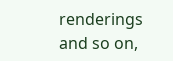renderings and so on,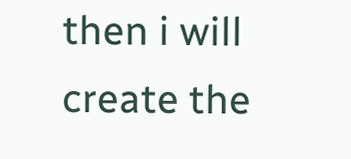then i will create the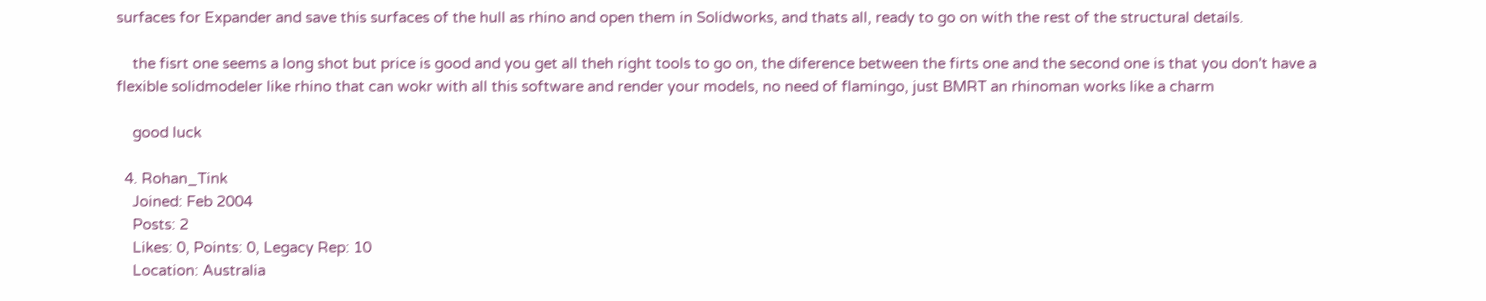surfaces for Expander and save this surfaces of the hull as rhino and open them in Solidworks, and thats all, ready to go on with the rest of the structural details.

    the fisrt one seems a long shot but price is good and you get all theh right tools to go on, the diference between the firts one and the second one is that you don't have a flexible solidmodeler like rhino that can wokr with all this software and render your models, no need of flamingo, just BMRT an rhinoman works like a charm

    good luck

  4. Rohan_Tink
    Joined: Feb 2004
    Posts: 2
    Likes: 0, Points: 0, Legacy Rep: 10
    Location: Australia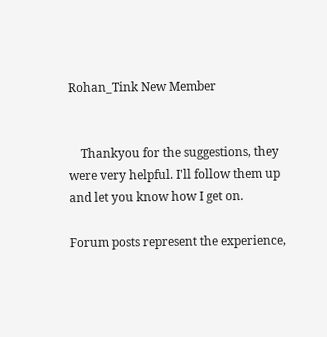Rohan_Tink New Member


    Thankyou for the suggestions, they were very helpful. I'll follow them up and let you know how I get on.

Forum posts represent the experience,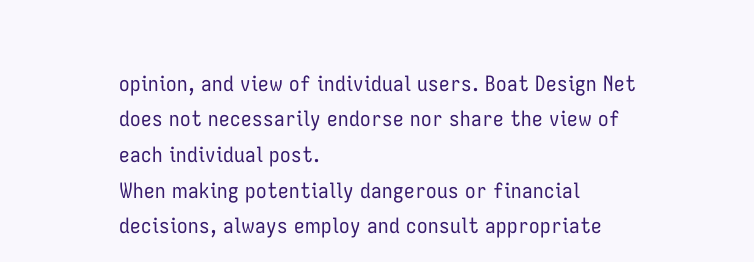opinion, and view of individual users. Boat Design Net does not necessarily endorse nor share the view of each individual post.
When making potentially dangerous or financial decisions, always employ and consult appropriate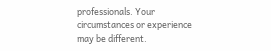professionals. Your circumstances or experience may be different.